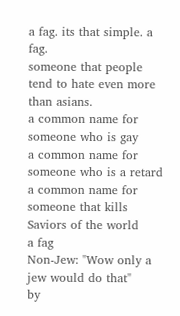a fag. its that simple. a fag.
someone that people tend to hate even more than asians.
a common name for someone who is gay
a common name for someone who is a retard
a common name for someone that kills Saviors of the world
a fag
Non-Jew: "Wow only a jew would do that"
by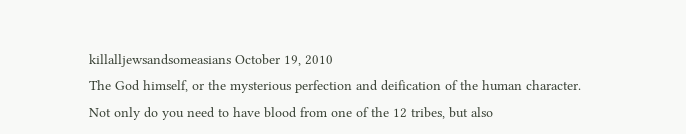killalljewsandsomeasians October 19, 2010
The God himself, or the mysterious perfection and deification of the human character.
Not only do you need to have blood from one of the 12 tribes, but also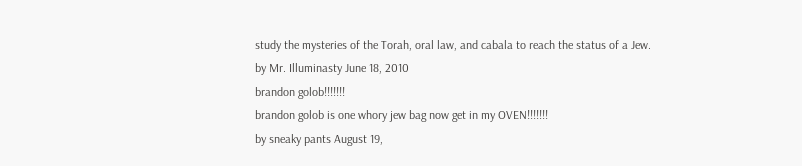study the mysteries of the Torah, oral law, and cabala to reach the status of a Jew.
by Mr. Illuminasty June 18, 2010
brandon golob!!!!!!!
brandon golob is one whory jew bag now get in my OVEN!!!!!!!
by sneaky pants August 19,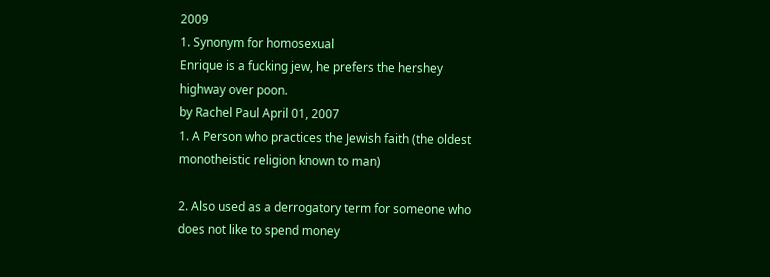2009
1. Synonym for homosexual
Enrique is a fucking jew, he prefers the hershey highway over poon.
by Rachel Paul April 01, 2007
1. A Person who practices the Jewish faith (the oldest monotheistic religion known to man)

2. Also used as a derrogatory term for someone who does not like to spend money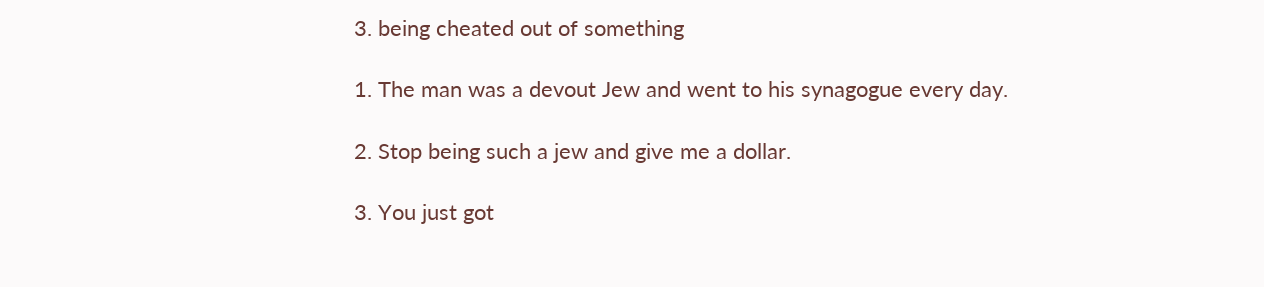3. being cheated out of something

1. The man was a devout Jew and went to his synagogue every day.

2. Stop being such a jew and give me a dollar.

3. You just got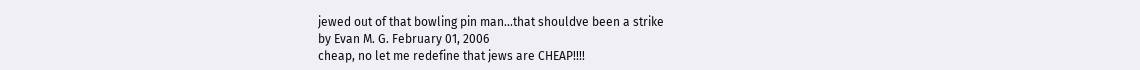jewed out of that bowling pin man...that shouldve been a strike
by Evan M. G. February 01, 2006
cheap, no let me redefine that jews are CHEAP!!!!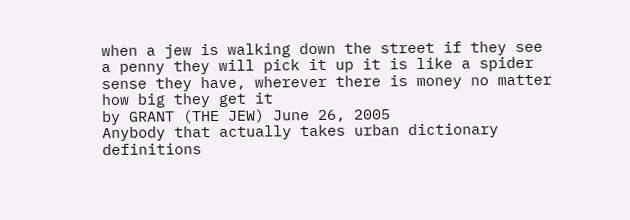when a jew is walking down the street if they see a penny they will pick it up it is like a spider sense they have, wherever there is money no matter how big they get it
by GRANT (THE JEW) June 26, 2005
Anybody that actually takes urban dictionary definitions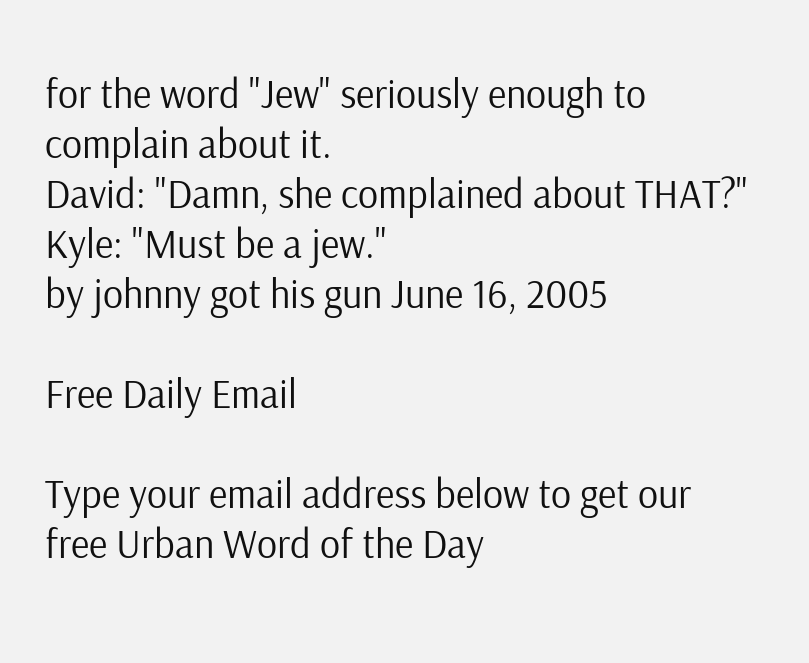for the word "Jew" seriously enough to complain about it.
David: "Damn, she complained about THAT?"
Kyle: "Must be a jew."
by johnny got his gun June 16, 2005

Free Daily Email

Type your email address below to get our free Urban Word of the Day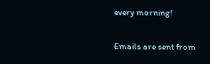every morning!

Emails are sent from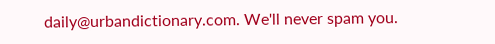daily@urbandictionary.com. We'll never spam you.